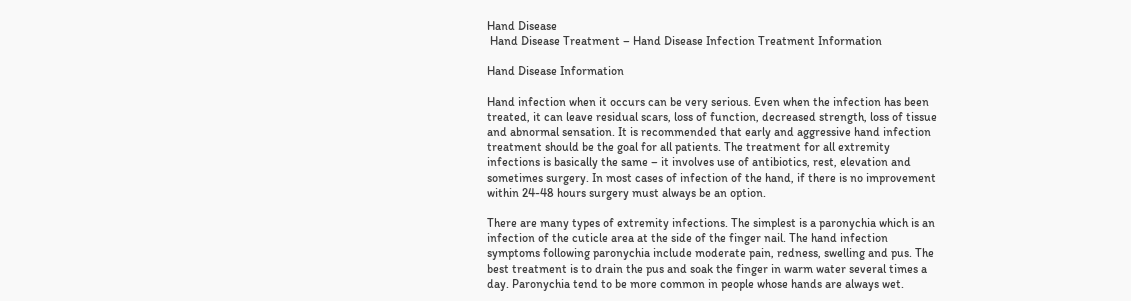Hand Disease
 Hand Disease Treatment – Hand Disease Infection Treatment Information

Hand Disease Information

Hand infection when it occurs can be very serious. Even when the infection has been treated, it can leave residual scars, loss of function, decreased strength, loss of tissue and abnormal sensation. It is recommended that early and aggressive hand infection treatment should be the goal for all patients. The treatment for all extremity infections is basically the same – it involves use of antibiotics, rest, elevation and sometimes surgery. In most cases of infection of the hand, if there is no improvement within 24-48 hours surgery must always be an option.

There are many types of extremity infections. The simplest is a paronychia which is an infection of the cuticle area at the side of the finger nail. The hand infection symptoms following paronychia include moderate pain, redness, swelling and pus. The best treatment is to drain the pus and soak the finger in warm water several times a day. Paronychia tend to be more common in people whose hands are always wet.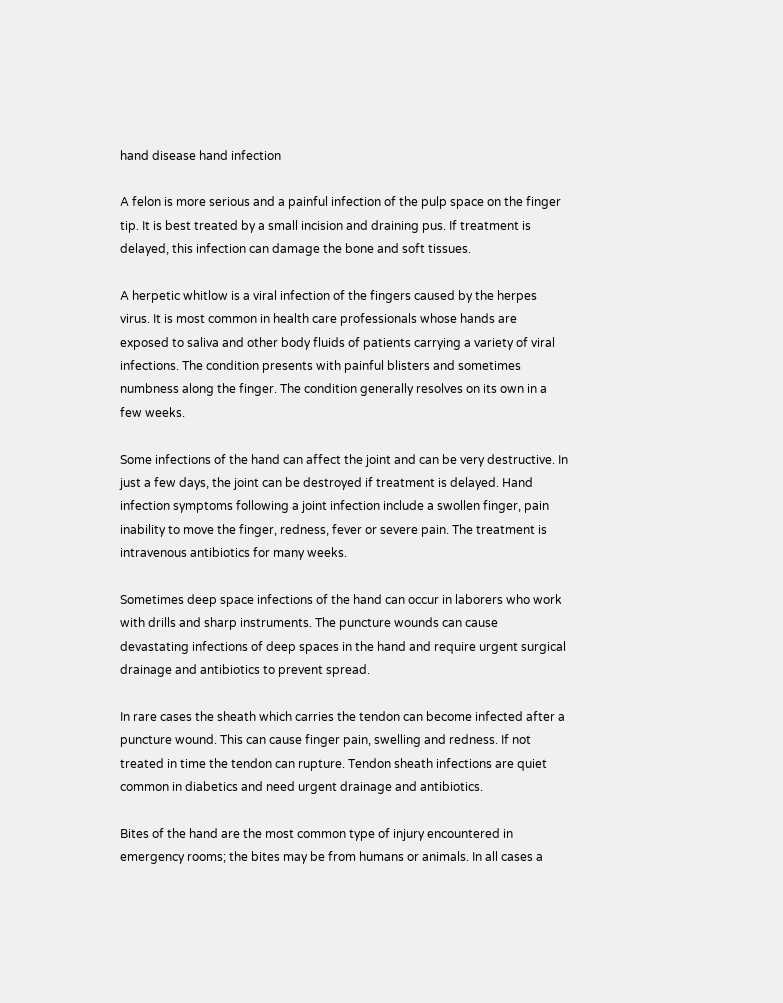hand disease hand infection

A felon is more serious and a painful infection of the pulp space on the finger tip. It is best treated by a small incision and draining pus. If treatment is delayed, this infection can damage the bone and soft tissues.

A herpetic whitlow is a viral infection of the fingers caused by the herpes virus. It is most common in health care professionals whose hands are exposed to saliva and other body fluids of patients carrying a variety of viral infections. The condition presents with painful blisters and sometimes numbness along the finger. The condition generally resolves on its own in a few weeks.

Some infections of the hand can affect the joint and can be very destructive. In just a few days, the joint can be destroyed if treatment is delayed. Hand infection symptoms following a joint infection include a swollen finger, pain inability to move the finger, redness, fever or severe pain. The treatment is intravenous antibiotics for many weeks.

Sometimes deep space infections of the hand can occur in laborers who work with drills and sharp instruments. The puncture wounds can cause devastating infections of deep spaces in the hand and require urgent surgical drainage and antibiotics to prevent spread.

In rare cases the sheath which carries the tendon can become infected after a puncture wound. This can cause finger pain, swelling and redness. If not treated in time the tendon can rupture. Tendon sheath infections are quiet common in diabetics and need urgent drainage and antibiotics.

Bites of the hand are the most common type of injury encountered in emergency rooms; the bites may be from humans or animals. In all cases a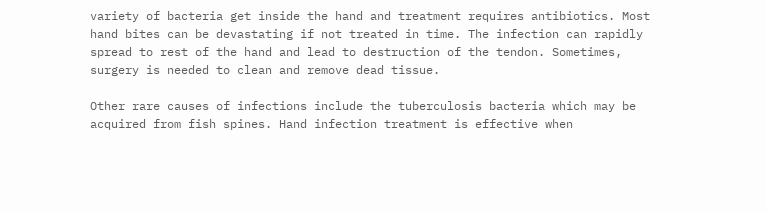variety of bacteria get inside the hand and treatment requires antibiotics. Most hand bites can be devastating if not treated in time. The infection can rapidly spread to rest of the hand and lead to destruction of the tendon. Sometimes, surgery is needed to clean and remove dead tissue.

Other rare causes of infections include the tuberculosis bacteria which may be acquired from fish spines. Hand infection treatment is effective when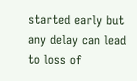started early but any delay can lead to loss of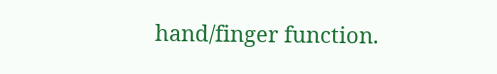hand/finger function.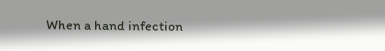When a hand infection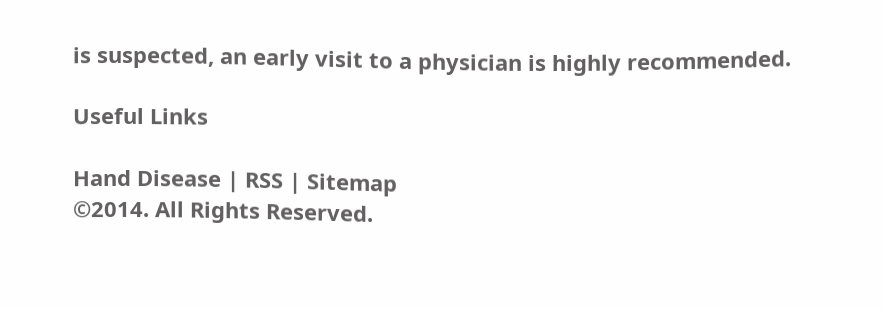is suspected, an early visit to a physician is highly recommended.

Useful Links

Hand Disease | RSS | Sitemap
©2014. All Rights Reserved.